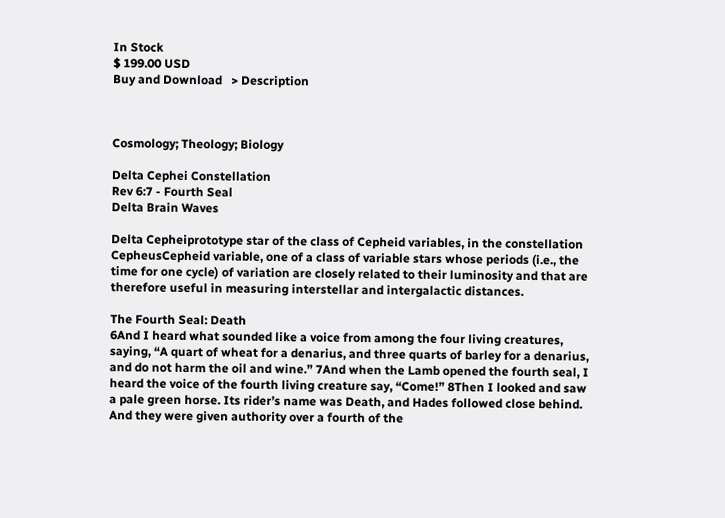In Stock
$ 199.00 USD
Buy and Download   > Description



Cosmology; Theology; Biology

Delta Cephei Constellation
Rev 6:7 - Fourth Seal
Delta Brain Waves

Delta Cepheiprototype star of the class of Cepheid variables, in the constellation CepheusCepheid variable, one of a class of variable stars whose periods (i.e., the time for one cycle) of variation are closely related to their luminosity and that are therefore useful in measuring interstellar and intergalactic distances.

The Fourth Seal: Death
6And I heard what sounded like a voice from among the four living creatures, saying, “A quart of wheat for a denarius, and three quarts of barley for a denarius, and do not harm the oil and wine.” 7And when the Lamb opened the fourth seal, I heard the voice of the fourth living creature say, “Come!” 8Then I looked and saw a pale green horse. Its rider’s name was Death, and Hades followed close behind. And they were given authority over a fourth of the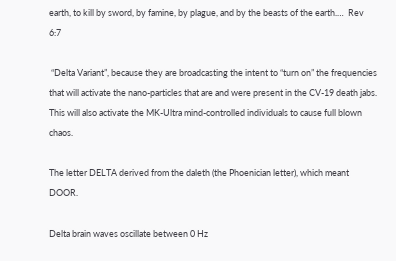earth, to kill by sword, by famine, by plague, and by the beasts of the earth.…  Rev 6:7

 “Delta Variant”, because they are broadcasting the intent to “turn on” the frequencies that will activate the nano-particles that are and were present in the CV-19 death jabs.  This will also activate the MK-Ultra mind-controlled individuals to cause full blown chaos.

The letter DELTA derived from the daleth (the Phoenician letter), which meant DOOR.

Delta brain waves oscillate between 0 Hz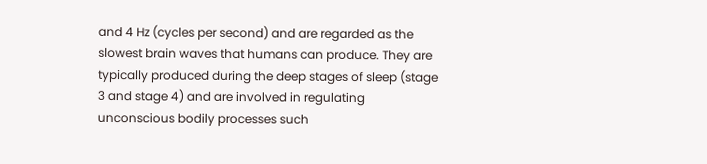and 4 Hz (cycles per second) and are regarded as the slowest brain waves that humans can produce. They are typically produced during the deep stages of sleep (stage 3 and stage 4) and are involved in regulating unconscious bodily processes such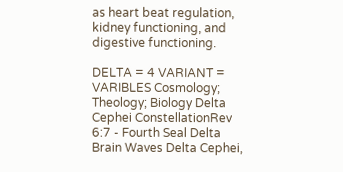as heart beat regulation, kidney functioning, and digestive functioning.

DELTA = 4 VARIANT = VARIBLES Cosmology; Theology; Biology Delta Cephei ConstellationRev 6:7 - Fourth Seal Delta Brain Waves Delta Cephei,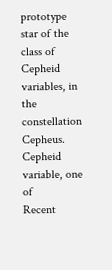prototype star of the class of Cepheid variables, in the constellation Cepheus. Cepheid variable, one of
Recent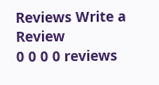Reviews Write a Review
0 0 0 0 reviews